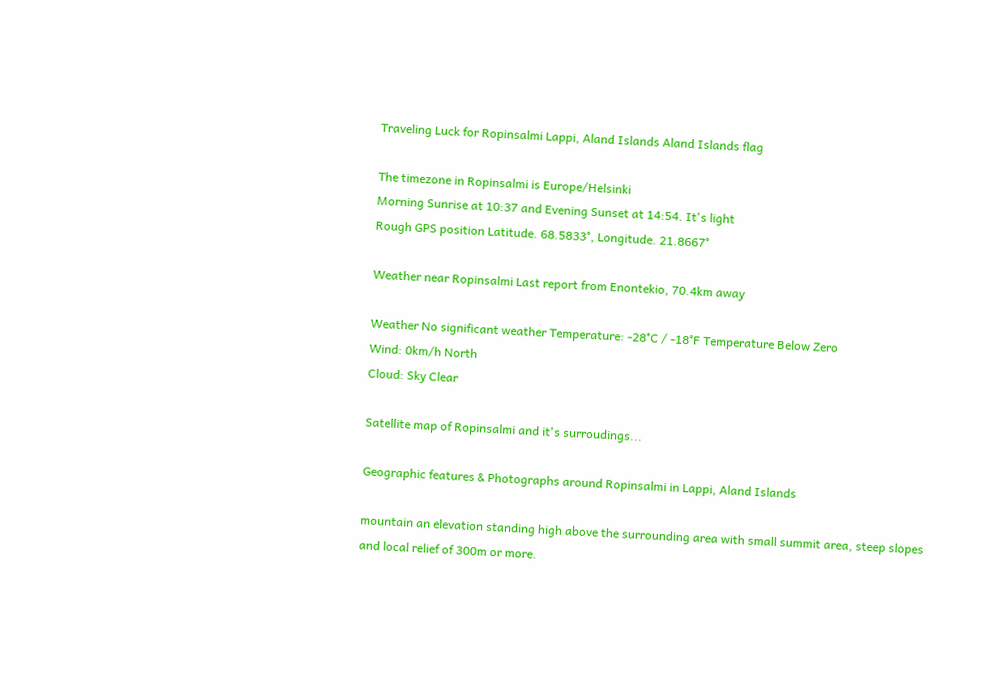Traveling Luck for Ropinsalmi Lappi, Aland Islands Aland Islands flag

The timezone in Ropinsalmi is Europe/Helsinki
Morning Sunrise at 10:37 and Evening Sunset at 14:54. It's light
Rough GPS position Latitude. 68.5833°, Longitude. 21.8667°

Weather near Ropinsalmi Last report from Enontekio, 70.4km away

Weather No significant weather Temperature: -28°C / -18°F Temperature Below Zero
Wind: 0km/h North
Cloud: Sky Clear

Satellite map of Ropinsalmi and it's surroudings...

Geographic features & Photographs around Ropinsalmi in Lappi, Aland Islands

mountain an elevation standing high above the surrounding area with small summit area, steep slopes and local relief of 300m or more.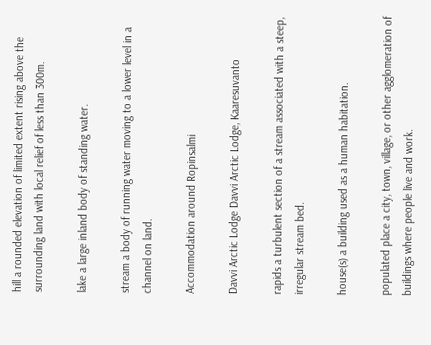hill a rounded elevation of limited extent rising above the surrounding land with local relief of less than 300m.

lake a large inland body of standing water.

stream a body of running water moving to a lower level in a channel on land.

Accommodation around Ropinsalmi

Davvi Arctic Lodge Davvi Arctic Lodge, Kaaresuvanto

rapids a turbulent section of a stream associated with a steep, irregular stream bed.

house(s) a building used as a human habitation.

populated place a city, town, village, or other agglomeration of buildings where people live and work.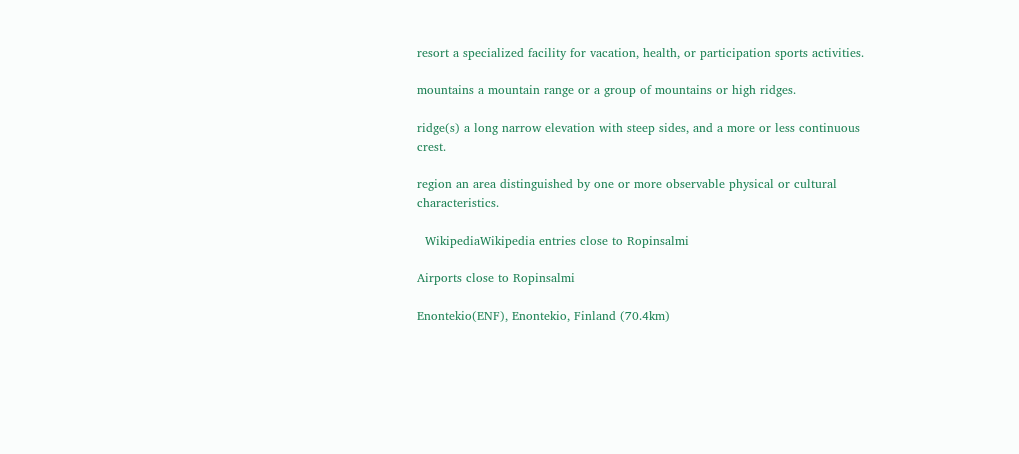resort a specialized facility for vacation, health, or participation sports activities.

mountains a mountain range or a group of mountains or high ridges.

ridge(s) a long narrow elevation with steep sides, and a more or less continuous crest.

region an area distinguished by one or more observable physical or cultural characteristics.

  WikipediaWikipedia entries close to Ropinsalmi

Airports close to Ropinsalmi

Enontekio(ENF), Enontekio, Finland (70.4km)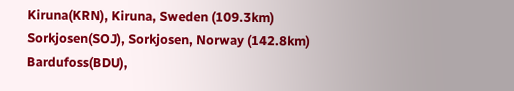Kiruna(KRN), Kiruna, Sweden (109.3km)
Sorkjosen(SOJ), Sorkjosen, Norway (142.8km)
Bardufoss(BDU),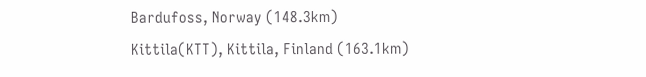Bardufoss, Norway (148.3km)
Kittila(KTT), Kittila, Finland (163.1km)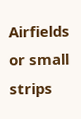Airfields or small strips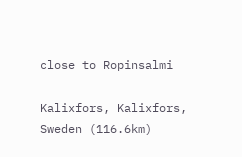close to Ropinsalmi

Kalixfors, Kalixfors, Sweden (116.6km)